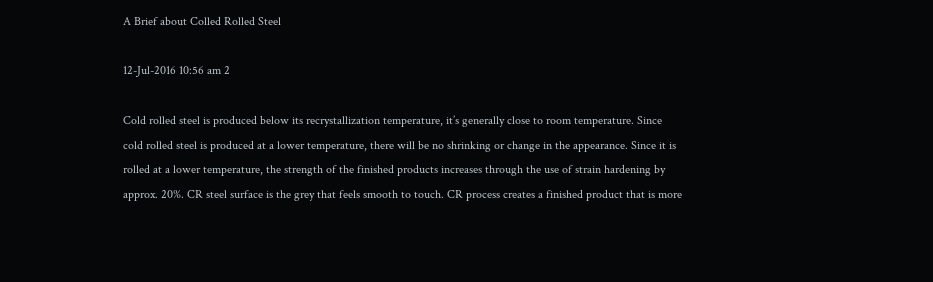A Brief about Colled Rolled Steel

12-Jul-2016 10:56 am 2

Cold rolled steel is produced below its recrystallization temperature, it’s generally close to room temperature. Since cold rolled steel is produced at a lower temperature, there will be no shrinking or change in the appearance. Since it is rolled at a lower temperature, the strength of the finished products increases through the use of strain hardening by approx. 20%. CR steel surface is the grey that feels smooth to touch. CR process creates a finished product that is more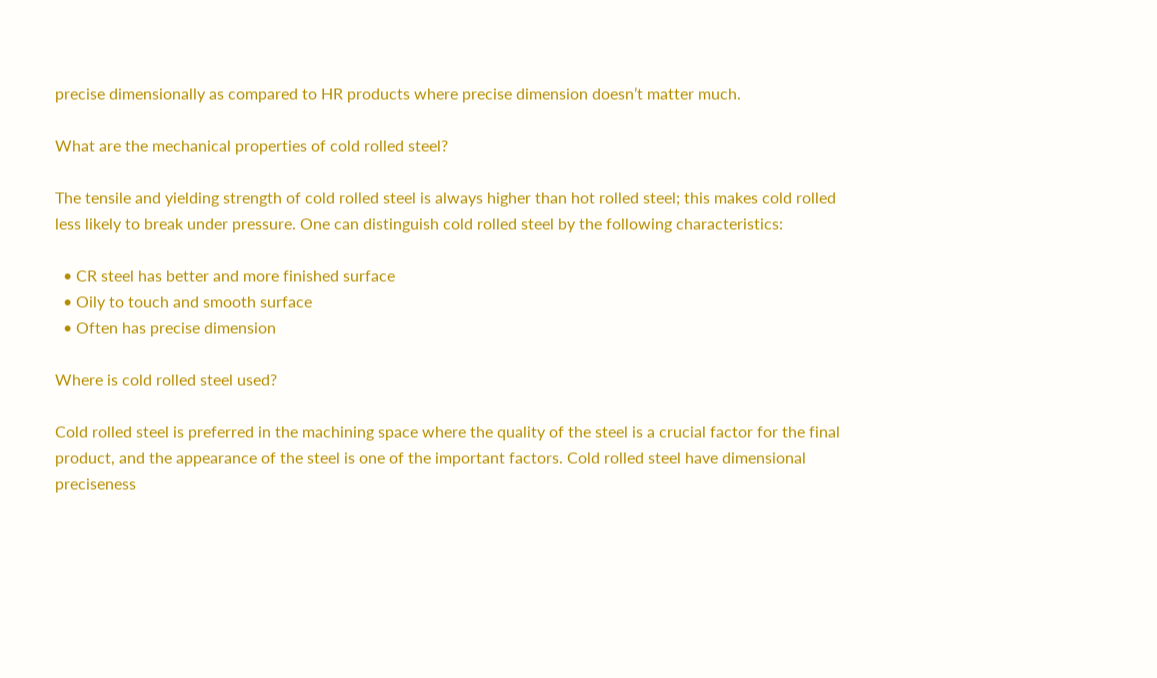precise dimensionally as compared to HR products where precise dimension doesn’t matter much.

What are the mechanical properties of cold rolled steel?

The tensile and yielding strength of cold rolled steel is always higher than hot rolled steel; this makes cold rolled less likely to break under pressure. One can distinguish cold rolled steel by the following characteristics:

  • CR steel has better and more finished surface
  • Oily to touch and smooth surface
  • Often has precise dimension

Where is cold rolled steel used?

Cold rolled steel is preferred in the machining space where the quality of the steel is a crucial factor for the final product, and the appearance of the steel is one of the important factors. Cold rolled steel have dimensional preciseness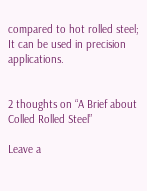compared to hot rolled steel; It can be used in precision applications.


2 thoughts on “A Brief about Colled Rolled Steel”

Leave a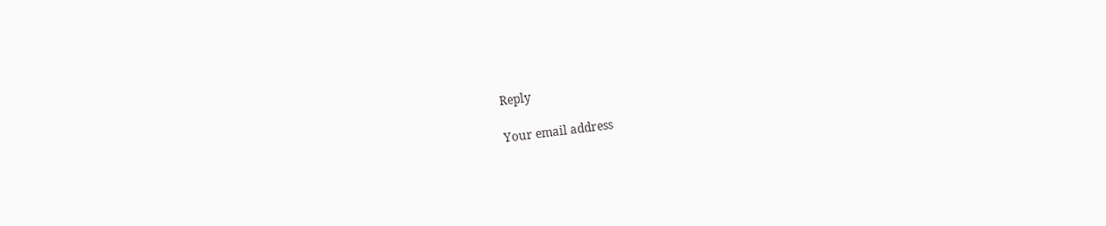Reply

Your email address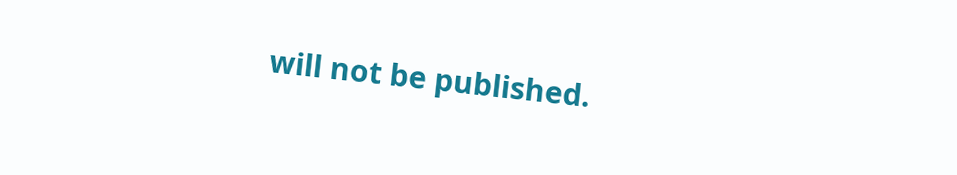will not be published.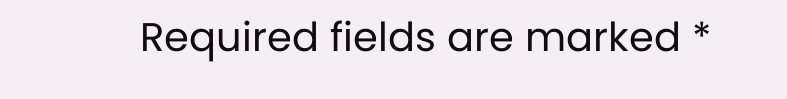Required fields are marked *